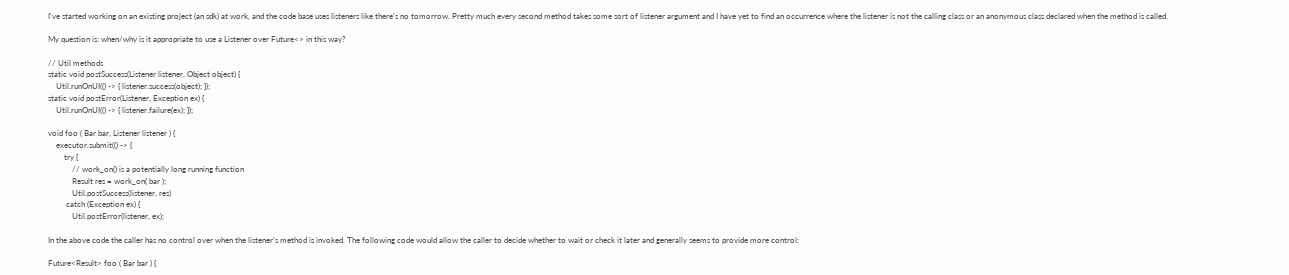I've started working on an existing project (an sdk) at work, and the code base uses listeners like there's no tomorrow. Pretty much every second method takes some sort of listener argument and I have yet to find an occurrence where the listener is not the calling class or an anonymous class declared when the method is called.

My question is: when/why is it appropriate to use a Listener over Future<> in this way?

// Util methods
static void postSuccess(Listener listener, Object object) {
    Util.runOnUI(() -> { listener.success(object); });
static void postError(Listener, Exception ex) {
    Util.runOnUI(() -> { listener.failure(ex); });

void foo ( Bar bar, Listener listener ) {
    executor.submit(() -> {
        try {
            // work_on() is a potentially long running function
            Result res = work_on( bar );
            Util.postSuccess(listener, res)
         catch (Exception ex) {
            Util.postError(listener, ex);

In the above code the caller has no control over when the listener's method is invoked. The following code would allow the caller to decide whether to wait or check it later and generally seems to provide more control:

Future<Result> foo ( Bar bar ) {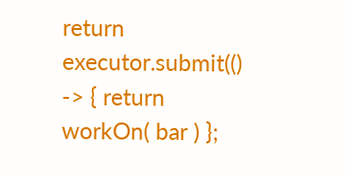return executor.submit(() -> { return workOn( bar ) };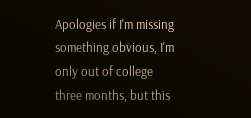Apologies if I'm missing something obvious, I'm only out of college three months, but this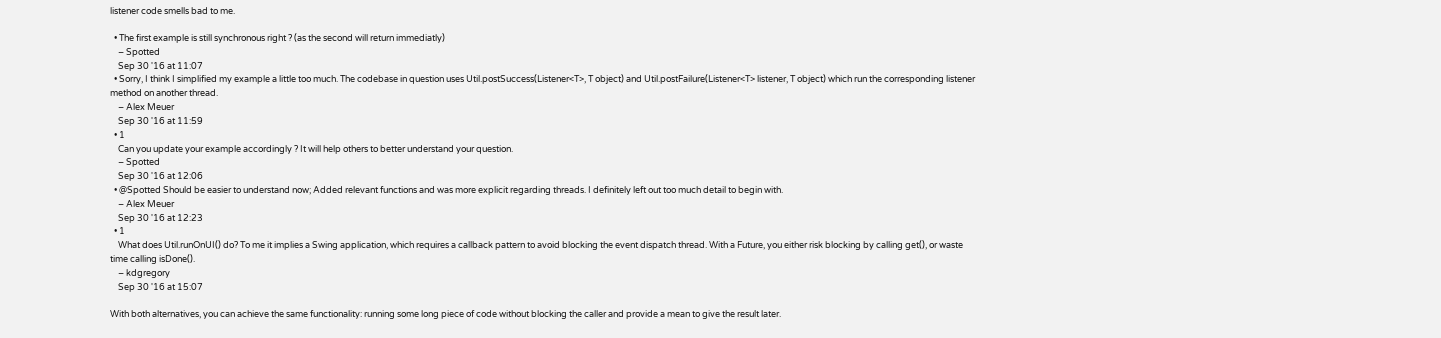listener code smells bad to me.

  • The first example is still synchronous right ? (as the second will return immediatly)
    – Spotted
    Sep 30 '16 at 11:07
  • Sorry, I think I simplified my example a little too much. The codebase in question uses Util.postSuccess(Listener<T>, T object) and Util.postFailure(Listener<T> listener, T object) which run the corresponding listener method on another thread.
    – Alex Meuer
    Sep 30 '16 at 11:59
  • 1
    Can you update your example accordingly ? It will help others to better understand your question.
    – Spotted
    Sep 30 '16 at 12:06
  • @Spotted Should be easier to understand now; Added relevant functions and was more explicit regarding threads. I definitely left out too much detail to begin with.
    – Alex Meuer
    Sep 30 '16 at 12:23
  • 1
    What does Util.runOnUI() do? To me it implies a Swing application, which requires a callback pattern to avoid blocking the event dispatch thread. With a Future, you either risk blocking by calling get(), or waste time calling isDone().
    – kdgregory
    Sep 30 '16 at 15:07

With both alternatives, you can achieve the same functionality: running some long piece of code without blocking the caller and provide a mean to give the result later.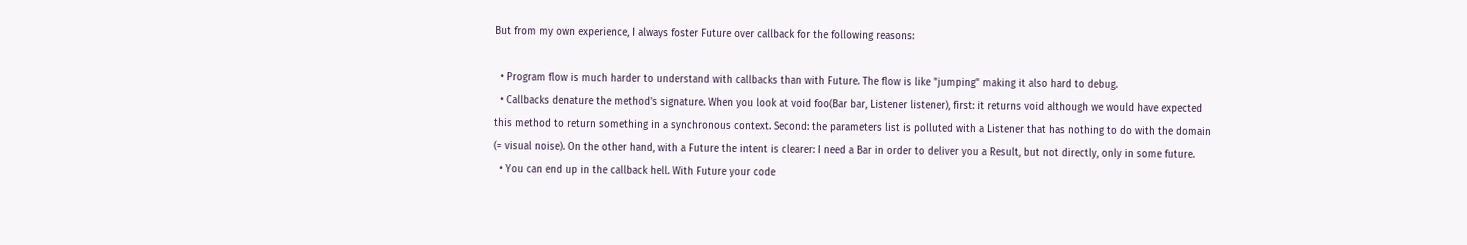But from my own experience, I always foster Future over callback for the following reasons:

  • Program flow is much harder to understand with callbacks than with Future. The flow is like "jumping" making it also hard to debug.
  • Callbacks denature the method's signature. When you look at void foo(Bar bar, Listener listener), first: it returns void although we would have expected this method to return something in a synchronous context. Second: the parameters list is polluted with a Listener that has nothing to do with the domain (= visual noise). On the other hand, with a Future the intent is clearer: I need a Bar in order to deliver you a Result, but not directly, only in some future.
  • You can end up in the callback hell. With Future your code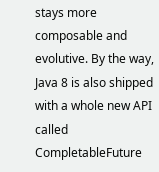stays more composable and evolutive. By the way, Java 8 is also shipped with a whole new API called CompletableFuture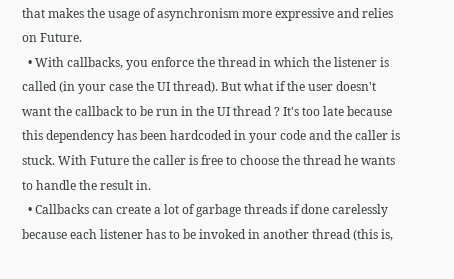that makes the usage of asynchronism more expressive and relies on Future.
  • With callbacks, you enforce the thread in which the listener is called (in your case the UI thread). But what if the user doesn't want the callback to be run in the UI thread ? It's too late because this dependency has been hardcoded in your code and the caller is stuck. With Future the caller is free to choose the thread he wants to handle the result in.
  • Callbacks can create a lot of garbage threads if done carelessly because each listener has to be invoked in another thread (this is,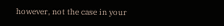however, not the case in your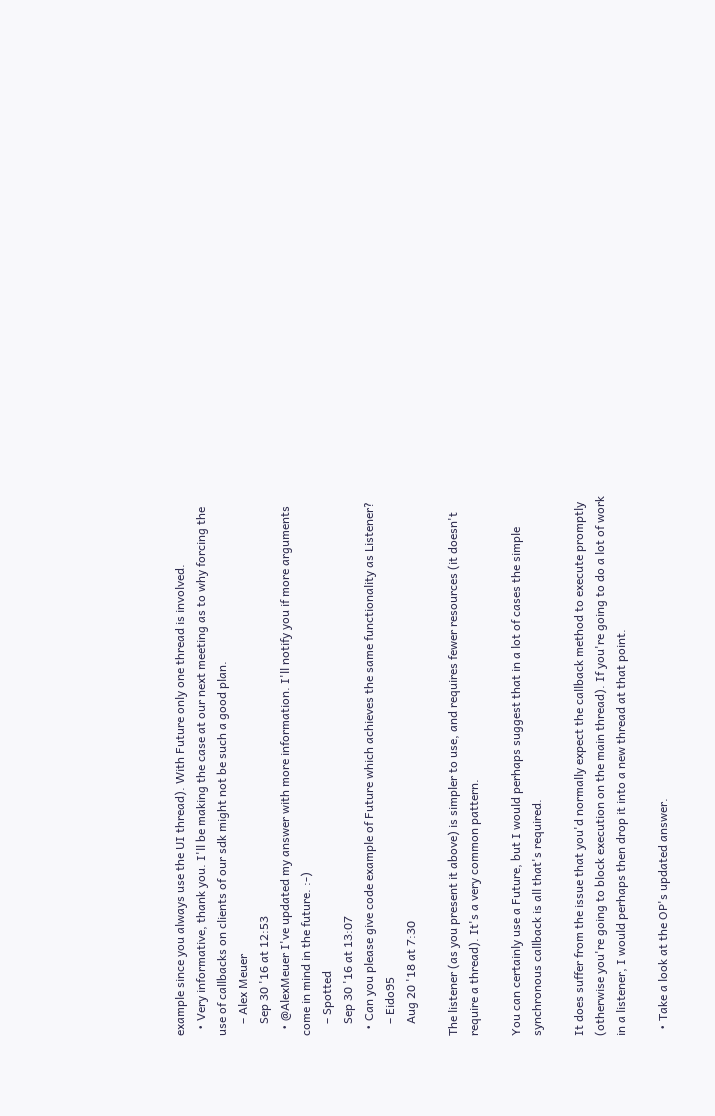example since you always use the UI thread). With Future only one thread is involved.
  • Very informative, thank you. I'll be making the case at our next meeting as to why forcing the use of callbacks on clients of our sdk might not be such a good plan.
    – Alex Meuer
    Sep 30 '16 at 12:53
  • @AlexMeuer I've updated my answer with more information. I'll notify you if more arguments come in mind in the future. :-)
    – Spotted
    Sep 30 '16 at 13:07
  • Can you please give code example of Future which achieves the same functionality as Listener?
    – Eido95
    Aug 20 '18 at 7:30

The listener (as you present it above) is simpler to use, and requires fewer resources (it doesn't require a thread). It's a very common pattern.

You can certainly use a Future, but I would perhaps suggest that in a lot of cases the simple synchronous callback is all that's required.

It does suffer from the issue that you'd normally expect the callback method to execute promptly (otherwise you're going to block execution on the main thread). If you're going to do a lot of work in a listener, I would perhaps then drop it into a new thread at that point.

  • Take a look at the OP's updated answer.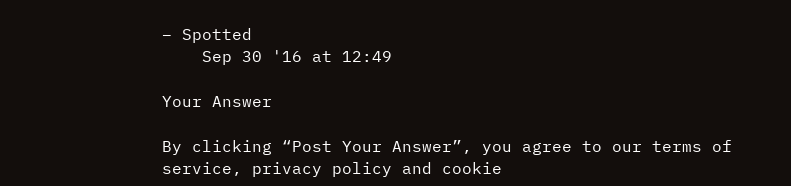– Spotted
    Sep 30 '16 at 12:49

Your Answer

By clicking “Post Your Answer”, you agree to our terms of service, privacy policy and cookie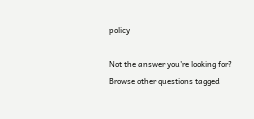policy

Not the answer you're looking for? Browse other questions tagged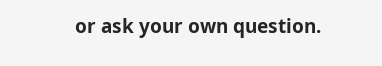or ask your own question.